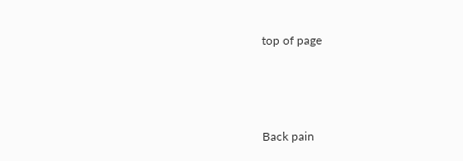top of page



Back pain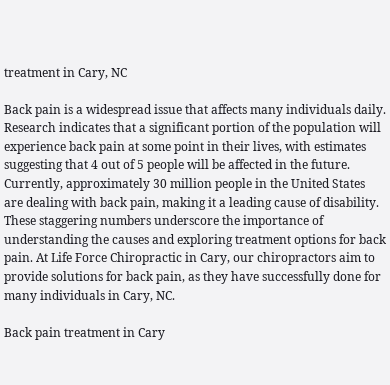treatment in Cary, NC

Back pain is a widespread issue that affects many individuals daily. Research indicates that a significant portion of the population will experience back pain at some point in their lives, with estimates suggesting that 4 out of 5 people will be affected in the future. Currently, approximately 30 million people in the United States are dealing with back pain, making it a leading cause of disability. These staggering numbers underscore the importance of understanding the causes and exploring treatment options for back pain. At Life Force Chiropractic in Cary, our chiropractors aim to provide solutions for back pain, as they have successfully done for many individuals in Cary, NC.

Back pain treatment in Cary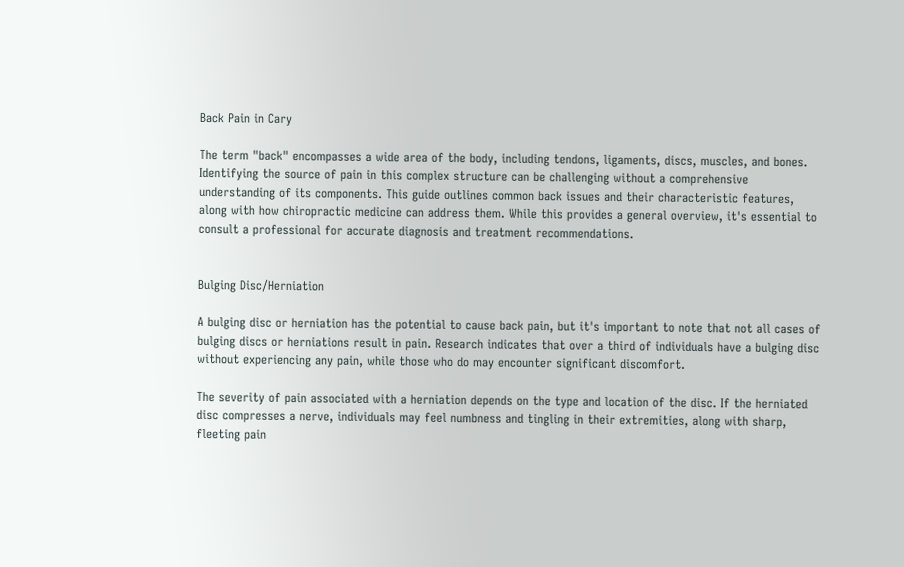Back Pain in Cary

The term "back" encompasses a wide area of the body, including tendons, ligaments, discs, muscles, and bones. Identifying the source of pain in this complex structure can be challenging without a comprehensive understanding of its components. This guide outlines common back issues and their characteristic features, along with how chiropractic medicine can address them. While this provides a general overview, it's essential to consult a professional for accurate diagnosis and treatment recommendations.


Bulging Disc/Herniation

A bulging disc or herniation has the potential to cause back pain, but it's important to note that not all cases of bulging discs or herniations result in pain. Research indicates that over a third of individuals have a bulging disc without experiencing any pain, while those who do may encounter significant discomfort.

The severity of pain associated with a herniation depends on the type and location of the disc. If the herniated disc compresses a nerve, individuals may feel numbness and tingling in their extremities, along with sharp, fleeting pain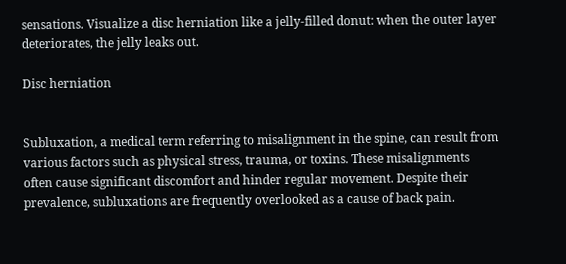sensations. Visualize a disc herniation like a jelly-filled donut: when the outer layer deteriorates, the jelly leaks out.

Disc herniation


Subluxation, a medical term referring to misalignment in the spine, can result from various factors such as physical stress, trauma, or toxins. These misalignments often cause significant discomfort and hinder regular movement. Despite their prevalence, subluxations are frequently overlooked as a cause of back pain.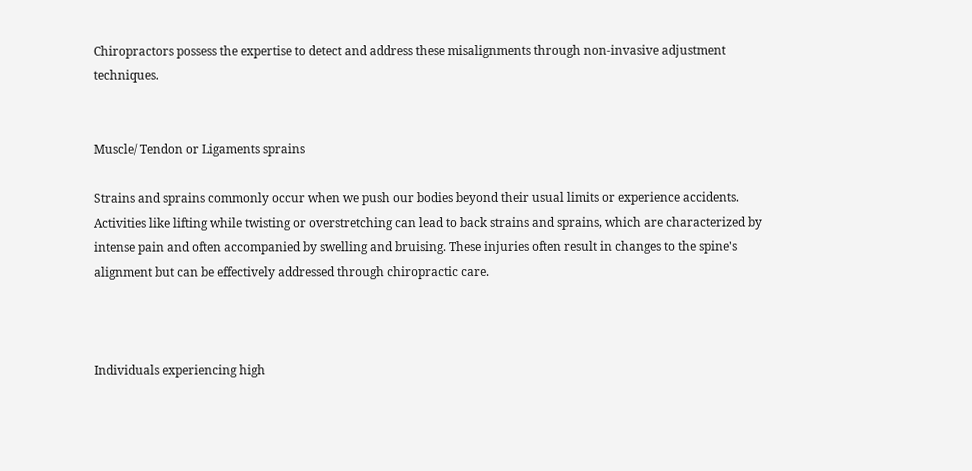Chiropractors possess the expertise to detect and address these misalignments through non-invasive adjustment techniques.


Muscle/ Tendon or Ligaments sprains

Strains and sprains commonly occur when we push our bodies beyond their usual limits or experience accidents. Activities like lifting while twisting or overstretching can lead to back strains and sprains, which are characterized by intense pain and often accompanied by swelling and bruising. These injuries often result in changes to the spine's alignment but can be effectively addressed through chiropractic care.



Individuals experiencing high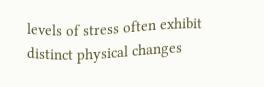levels of stress often exhibit distinct physical changes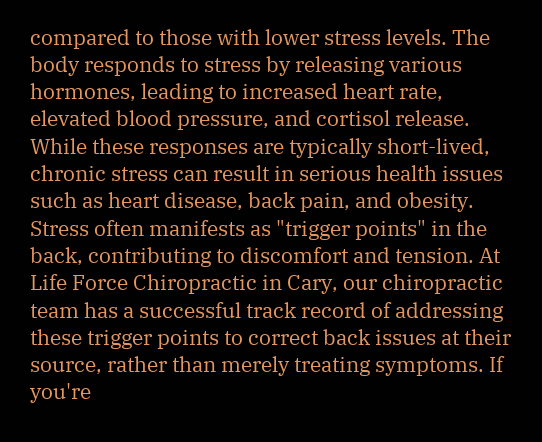compared to those with lower stress levels. The body responds to stress by releasing various hormones, leading to increased heart rate, elevated blood pressure, and cortisol release. While these responses are typically short-lived, chronic stress can result in serious health issues such as heart disease, back pain, and obesity. Stress often manifests as "trigger points" in the back, contributing to discomfort and tension. At Life Force Chiropractic in Cary, our chiropractic team has a successful track record of addressing these trigger points to correct back issues at their source, rather than merely treating symptoms. If you're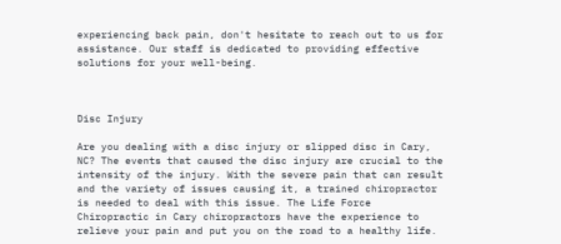experiencing back pain, don't hesitate to reach out to us for assistance. Our staff is dedicated to providing effective solutions for your well-being.



Disc Injury

Are you dealing with a disc injury or slipped disc in Cary, NC? The events that caused the disc injury are crucial to the intensity of the injury. With the severe pain that can result and the variety of issues causing it, a trained chiropractor is needed to deal with this issue. The Life Force Chiropractic in Cary chiropractors have the experience to relieve your pain and put you on the road to a healthy life.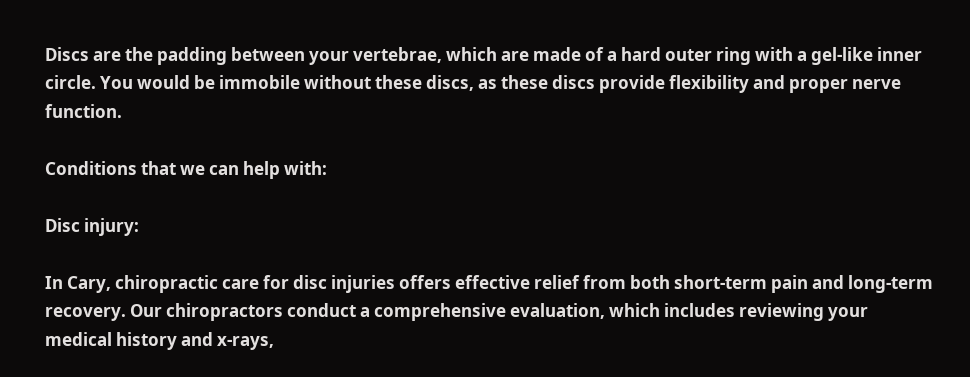Discs are the padding between your vertebrae, which are made of a hard outer ring with a gel-like inner circle. You would be immobile without these discs, as these discs provide flexibility and proper nerve function.

Conditions that we can help with:

Disc injury:

In Cary, chiropractic care for disc injuries offers effective relief from both short-term pain and long-term recovery. Our chiropractors conduct a comprehensive evaluation, which includes reviewing your medical history and x-rays,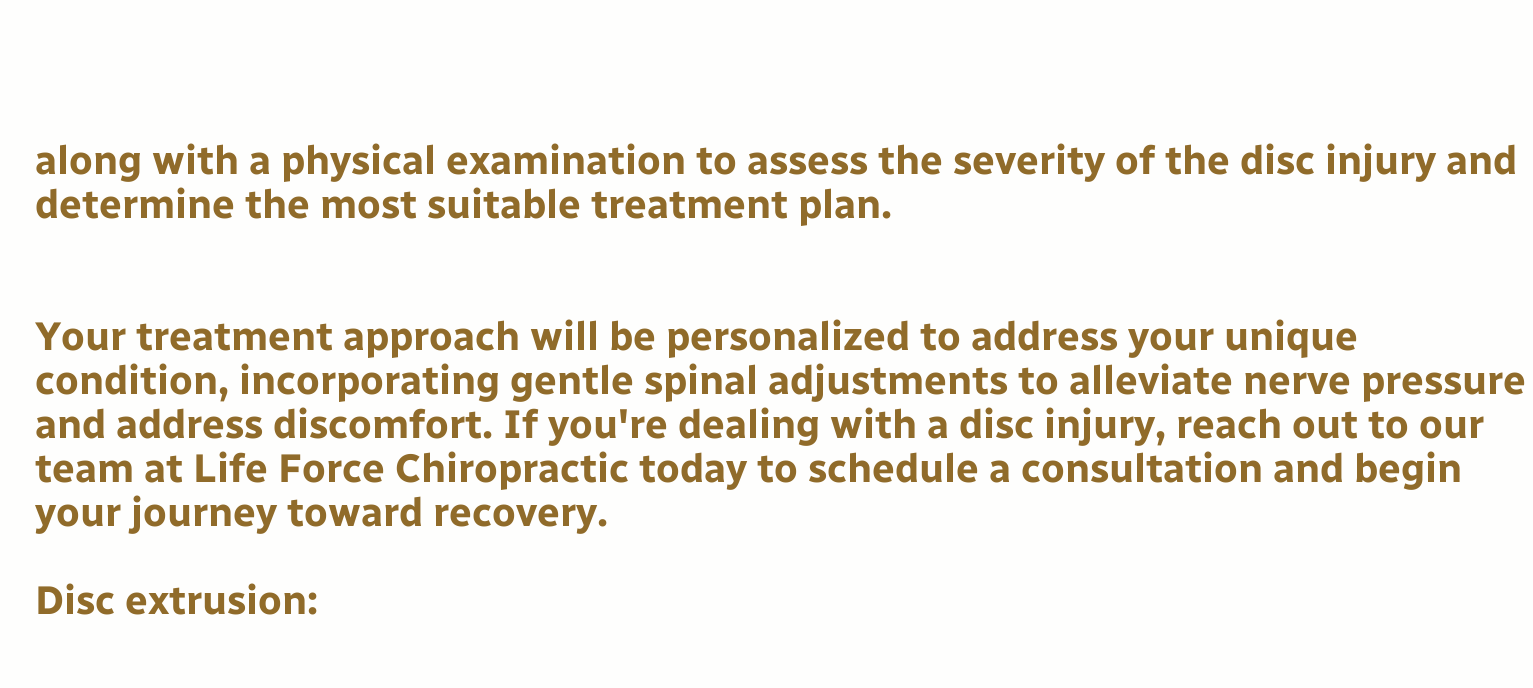along with a physical examination to assess the severity of the disc injury and determine the most suitable treatment plan.


Your treatment approach will be personalized to address your unique condition, incorporating gentle spinal adjustments to alleviate nerve pressure and address discomfort. If you're dealing with a disc injury, reach out to our team at Life Force Chiropractic today to schedule a consultation and begin your journey toward recovery.

Disc extrusion: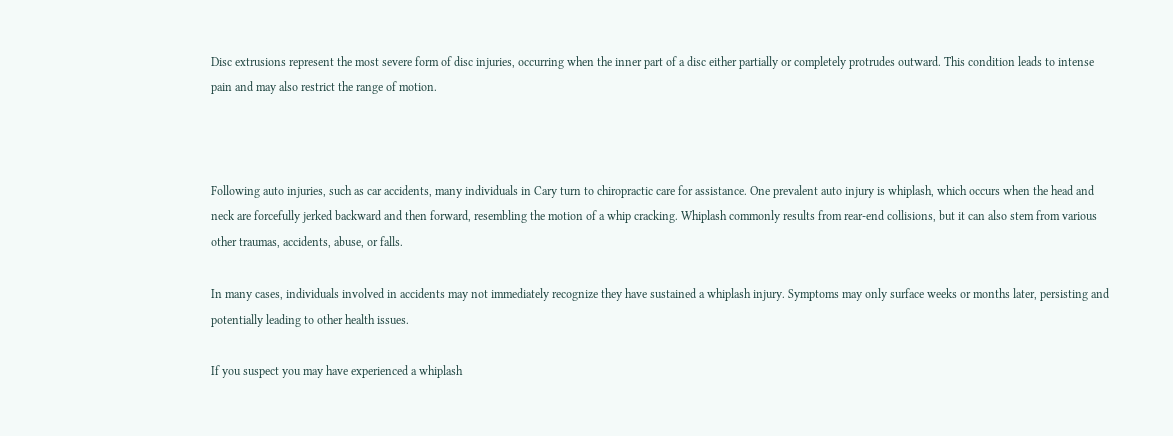Disc extrusions represent the most severe form of disc injuries, occurring when the inner part of a disc either partially or completely protrudes outward. This condition leads to intense pain and may also restrict the range of motion.



Following auto injuries, such as car accidents, many individuals in Cary turn to chiropractic care for assistance. One prevalent auto injury is whiplash, which occurs when the head and neck are forcefully jerked backward and then forward, resembling the motion of a whip cracking. Whiplash commonly results from rear-end collisions, but it can also stem from various other traumas, accidents, abuse, or falls.

In many cases, individuals involved in accidents may not immediately recognize they have sustained a whiplash injury. Symptoms may only surface weeks or months later, persisting and potentially leading to other health issues.

If you suspect you may have experienced a whiplash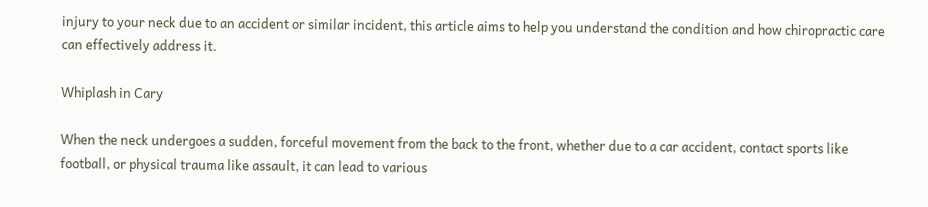injury to your neck due to an accident or similar incident, this article aims to help you understand the condition and how chiropractic care can effectively address it.

Whiplash in Cary

When the neck undergoes a sudden, forceful movement from the back to the front, whether due to a car accident, contact sports like football, or physical trauma like assault, it can lead to various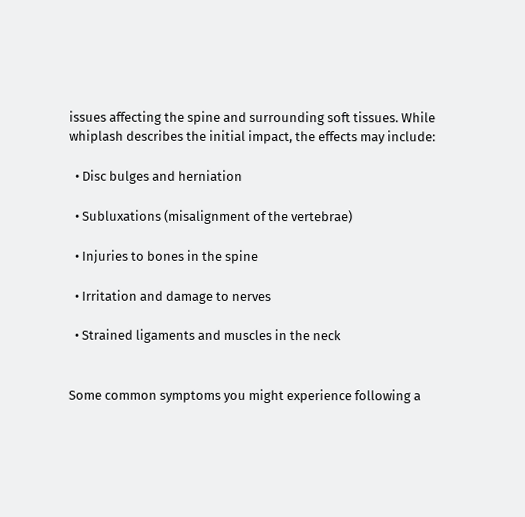issues affecting the spine and surrounding soft tissues. While whiplash describes the initial impact, the effects may include:

  • Disc bulges and herniation

  • Subluxations (misalignment of the vertebrae)

  • Injuries to bones in the spine

  • Irritation and damage to nerves

  • Strained ligaments and muscles in the neck


Some common symptoms you might experience following a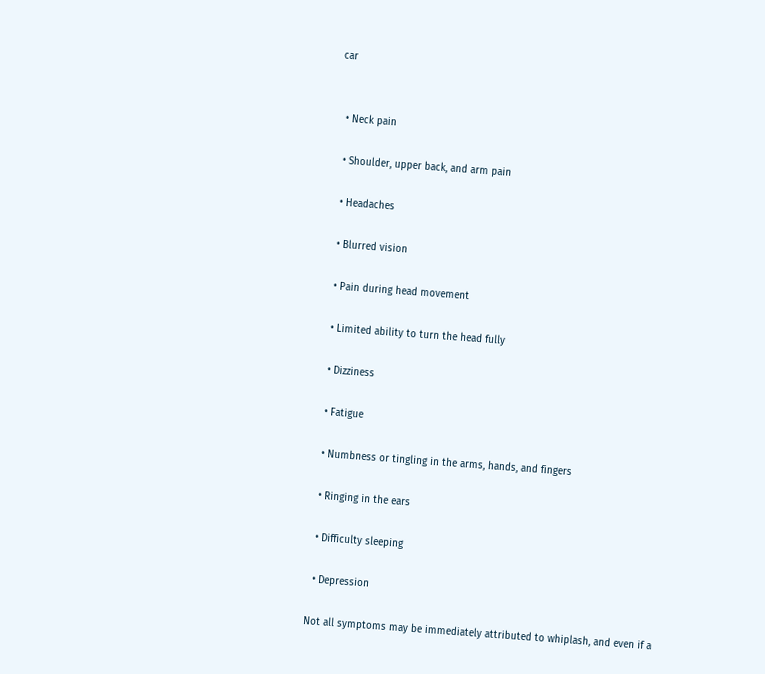car


  • Neck pain

  • Shoulder, upper back, and arm pain

  • Headaches

  • Blurred vision

  • Pain during head movement

  • Limited ability to turn the head fully

  • Dizziness

  • Fatigue

  • Numbness or tingling in the arms, hands, and fingers

  • Ringing in the ears

  • Difficulty sleeping

  • Depression

Not all symptoms may be immediately attributed to whiplash, and even if a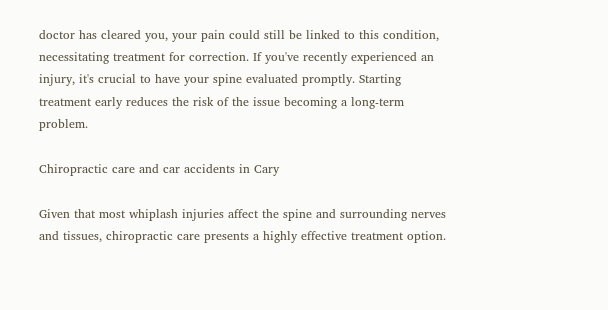doctor has cleared you, your pain could still be linked to this condition, necessitating treatment for correction. If you've recently experienced an injury, it's crucial to have your spine evaluated promptly. Starting treatment early reduces the risk of the issue becoming a long-term problem.

Chiropractic care and car accidents in Cary

Given that most whiplash injuries affect the spine and surrounding nerves and tissues, chiropractic care presents a highly effective treatment option.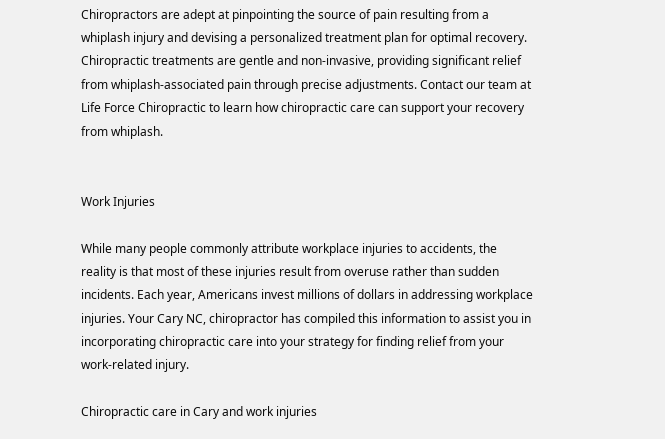Chiropractors are adept at pinpointing the source of pain resulting from a whiplash injury and devising a personalized treatment plan for optimal recovery. Chiropractic treatments are gentle and non-invasive, providing significant relief from whiplash-associated pain through precise adjustments. Contact our team at Life Force Chiropractic to learn how chiropractic care can support your recovery from whiplash.


Work Injuries

While many people commonly attribute workplace injuries to accidents, the reality is that most of these injuries result from overuse rather than sudden incidents. Each year, Americans invest millions of dollars in addressing workplace injuries. Your Cary NC, chiropractor has compiled this information to assist you in incorporating chiropractic care into your strategy for finding relief from your work-related injury.

Chiropractic care in Cary and work injuries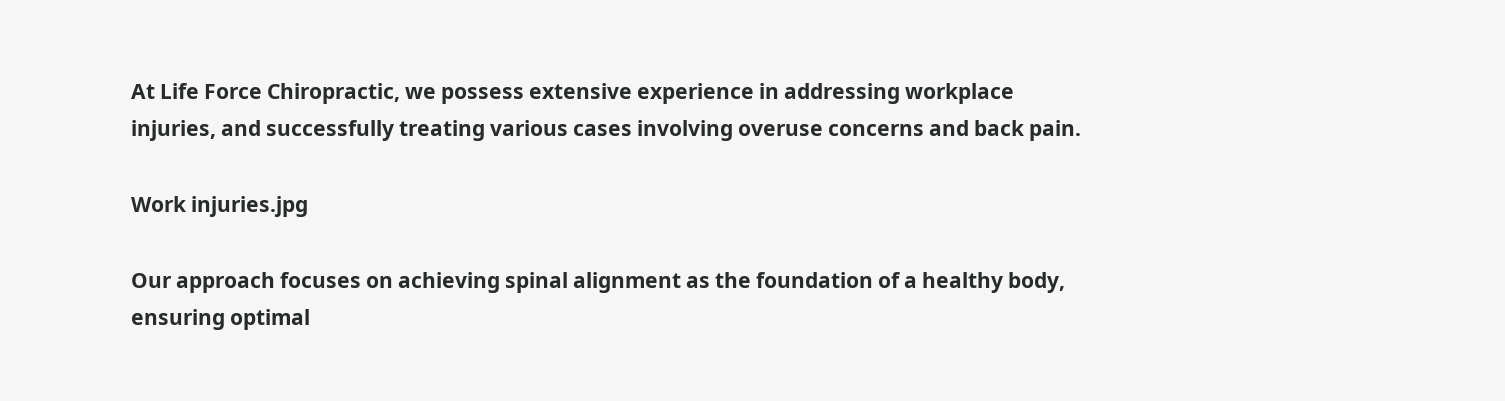At Life Force Chiropractic, we possess extensive experience in addressing workplace injuries, and successfully treating various cases involving overuse concerns and back pain.

Work injuries.jpg

Our approach focuses on achieving spinal alignment as the foundation of a healthy body, ensuring optimal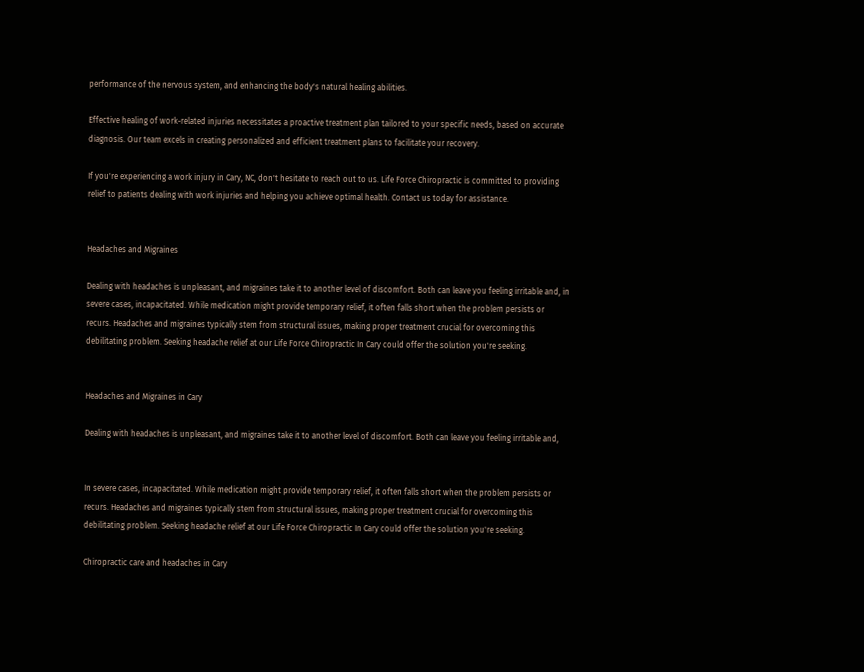performance of the nervous system, and enhancing the body's natural healing abilities.

Effective healing of work-related injuries necessitates a proactive treatment plan tailored to your specific needs, based on accurate diagnosis. Our team excels in creating personalized and efficient treatment plans to facilitate your recovery.

If you're experiencing a work injury in Cary, NC, don't hesitate to reach out to us. Life Force Chiropractic is committed to providing relief to patients dealing with work injuries and helping you achieve optimal health. Contact us today for assistance.


Headaches and Migraines

Dealing with headaches is unpleasant, and migraines take it to another level of discomfort. Both can leave you feeling irritable and, in severe cases, incapacitated. While medication might provide temporary relief, it often falls short when the problem persists or recurs. Headaches and migraines typically stem from structural issues, making proper treatment crucial for overcoming this debilitating problem. Seeking headache relief at our Life Force Chiropractic In Cary could offer the solution you're seeking.


Headaches and Migraines in Cary

Dealing with headaches is unpleasant, and migraines take it to another level of discomfort. Both can leave you feeling irritable and,


In severe cases, incapacitated. While medication might provide temporary relief, it often falls short when the problem persists or recurs. Headaches and migraines typically stem from structural issues, making proper treatment crucial for overcoming this debilitating problem. Seeking headache relief at our Life Force Chiropractic In Cary could offer the solution you're seeking.

Chiropractic care and headaches in Cary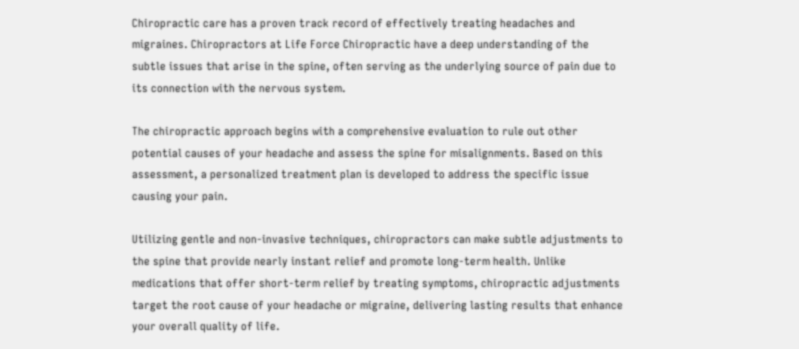Chiropractic care has a proven track record of effectively treating headaches and migraines. Chiropractors at Life Force Chiropractic have a deep understanding of the subtle issues that arise in the spine, often serving as the underlying source of pain due to its connection with the nervous system.

The chiropractic approach begins with a comprehensive evaluation to rule out other potential causes of your headache and assess the spine for misalignments. Based on this assessment, a personalized treatment plan is developed to address the specific issue causing your pain.

Utilizing gentle and non-invasive techniques, chiropractors can make subtle adjustments to the spine that provide nearly instant relief and promote long-term health. Unlike medications that offer short-term relief by treating symptoms, chiropractic adjustments target the root cause of your headache or migraine, delivering lasting results that enhance your overall quality of life.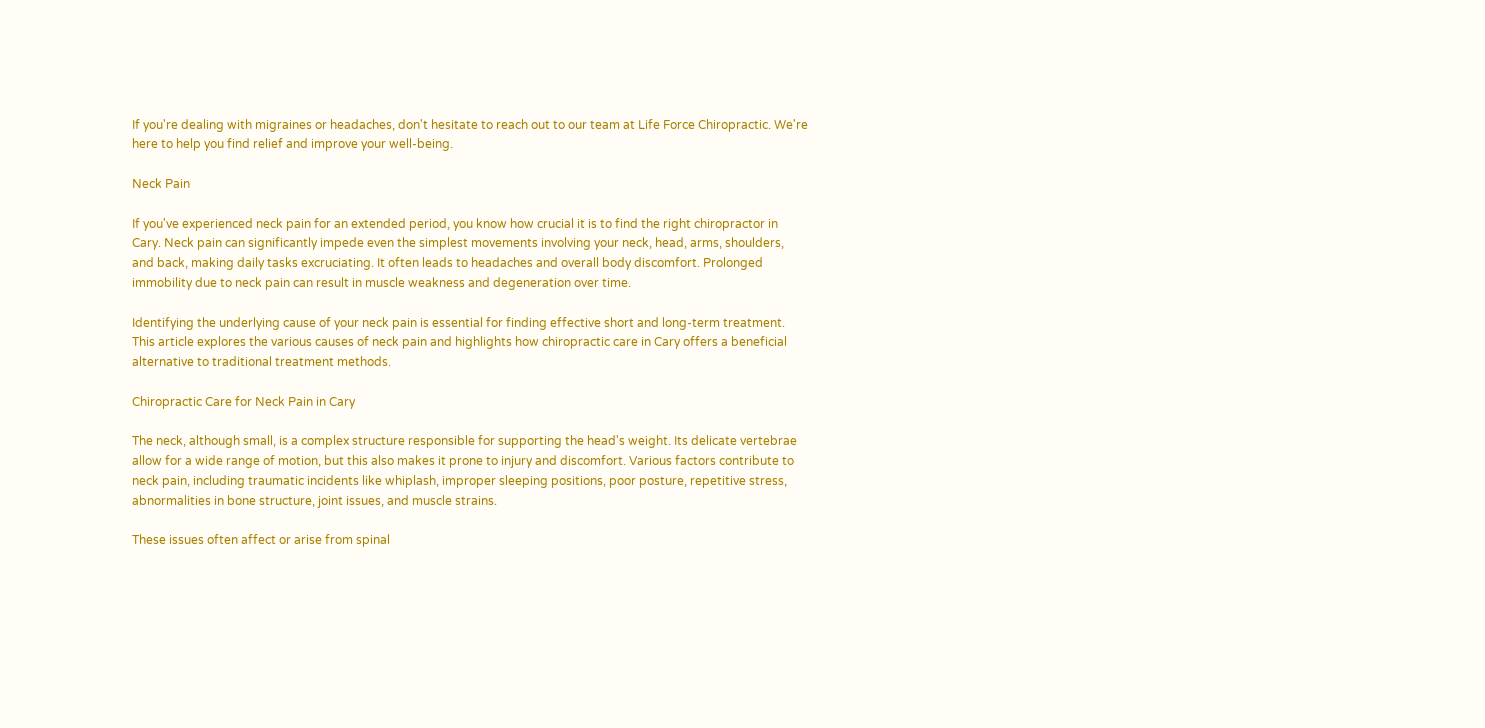If you're dealing with migraines or headaches, don't hesitate to reach out to our team at Life Force Chiropractic. We're here to help you find relief and improve your well-being.

Neck Pain

If you've experienced neck pain for an extended period, you know how crucial it is to find the right chiropractor in Cary. Neck pain can significantly impede even the simplest movements involving your neck, head, arms, shoulders, and back, making daily tasks excruciating. It often leads to headaches and overall body discomfort. Prolonged immobility due to neck pain can result in muscle weakness and degeneration over time.

Identifying the underlying cause of your neck pain is essential for finding effective short and long-term treatment. This article explores the various causes of neck pain and highlights how chiropractic care in Cary offers a beneficial alternative to traditional treatment methods.

Chiropractic Care for Neck Pain in Cary

The neck, although small, is a complex structure responsible for supporting the head's weight. Its delicate vertebrae allow for a wide range of motion, but this also makes it prone to injury and discomfort. Various factors contribute to neck pain, including traumatic incidents like whiplash, improper sleeping positions, poor posture, repetitive stress, abnormalities in bone structure, joint issues, and muscle strains.

These issues often affect or arise from spinal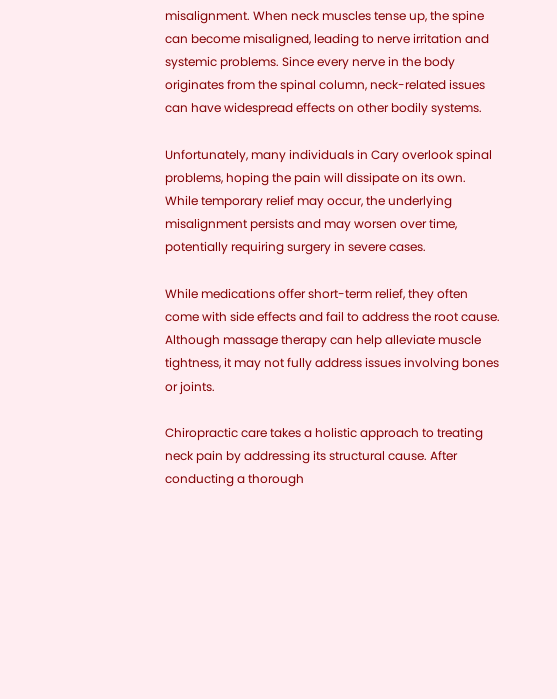misalignment. When neck muscles tense up, the spine can become misaligned, leading to nerve irritation and systemic problems. Since every nerve in the body originates from the spinal column, neck-related issues can have widespread effects on other bodily systems.

Unfortunately, many individuals in Cary overlook spinal problems, hoping the pain will dissipate on its own. While temporary relief may occur, the underlying misalignment persists and may worsen over time, potentially requiring surgery in severe cases.

While medications offer short-term relief, they often come with side effects and fail to address the root cause. Although massage therapy can help alleviate muscle tightness, it may not fully address issues involving bones or joints.

Chiropractic care takes a holistic approach to treating neck pain by addressing its structural cause. After conducting a thorough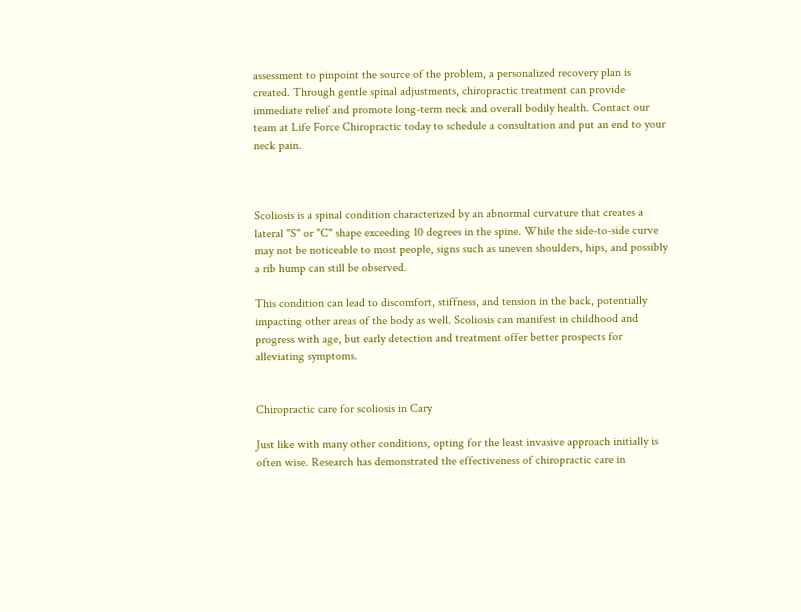assessment to pinpoint the source of the problem, a personalized recovery plan is created. Through gentle spinal adjustments, chiropractic treatment can provide immediate relief and promote long-term neck and overall bodily health. Contact our team at Life Force Chiropractic today to schedule a consultation and put an end to your neck pain.



Scoliosis is a spinal condition characterized by an abnormal curvature that creates a lateral "S" or "C" shape exceeding 10 degrees in the spine. While the side-to-side curve may not be noticeable to most people, signs such as uneven shoulders, hips, and possibly a rib hump can still be observed.

This condition can lead to discomfort, stiffness, and tension in the back, potentially impacting other areas of the body as well. Scoliosis can manifest in childhood and progress with age, but early detection and treatment offer better prospects for alleviating symptoms.


Chiropractic care for scoliosis in Cary

Just like with many other conditions, opting for the least invasive approach initially is often wise. Research has demonstrated the effectiveness of chiropractic care in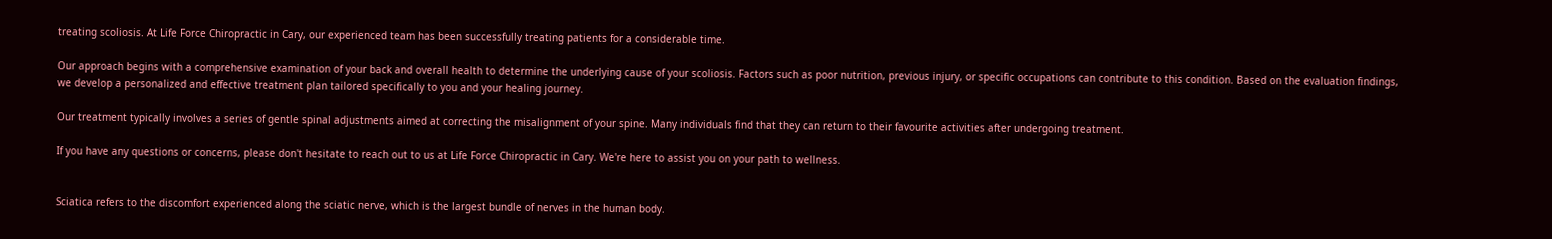treating scoliosis. At Life Force Chiropractic in Cary, our experienced team has been successfully treating patients for a considerable time.

Our approach begins with a comprehensive examination of your back and overall health to determine the underlying cause of your scoliosis. Factors such as poor nutrition, previous injury, or specific occupations can contribute to this condition. Based on the evaluation findings, we develop a personalized and effective treatment plan tailored specifically to you and your healing journey.

Our treatment typically involves a series of gentle spinal adjustments aimed at correcting the misalignment of your spine. Many individuals find that they can return to their favourite activities after undergoing treatment.

If you have any questions or concerns, please don't hesitate to reach out to us at Life Force Chiropractic in Cary. We're here to assist you on your path to wellness.


Sciatica refers to the discomfort experienced along the sciatic nerve, which is the largest bundle of nerves in the human body.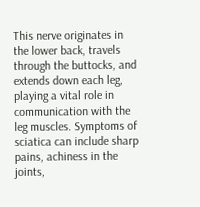This nerve originates in the lower back, travels through the buttocks, and extends down each leg, playing a vital role in communication with the leg muscles. Symptoms of sciatica can include sharp pains, achiness in the joints,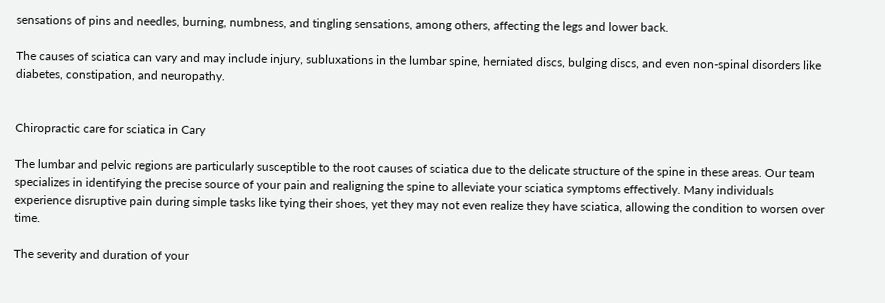sensations of pins and needles, burning, numbness, and tingling sensations, among others, affecting the legs and lower back.

The causes of sciatica can vary and may include injury, subluxations in the lumbar spine, herniated discs, bulging discs, and even non-spinal disorders like diabetes, constipation, and neuropathy.


Chiropractic care for sciatica in Cary

The lumbar and pelvic regions are particularly susceptible to the root causes of sciatica due to the delicate structure of the spine in these areas. Our team specializes in identifying the precise source of your pain and realigning the spine to alleviate your sciatica symptoms effectively. Many individuals experience disruptive pain during simple tasks like tying their shoes, yet they may not even realize they have sciatica, allowing the condition to worsen over time.

The severity and duration of your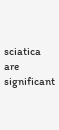sciatica are significant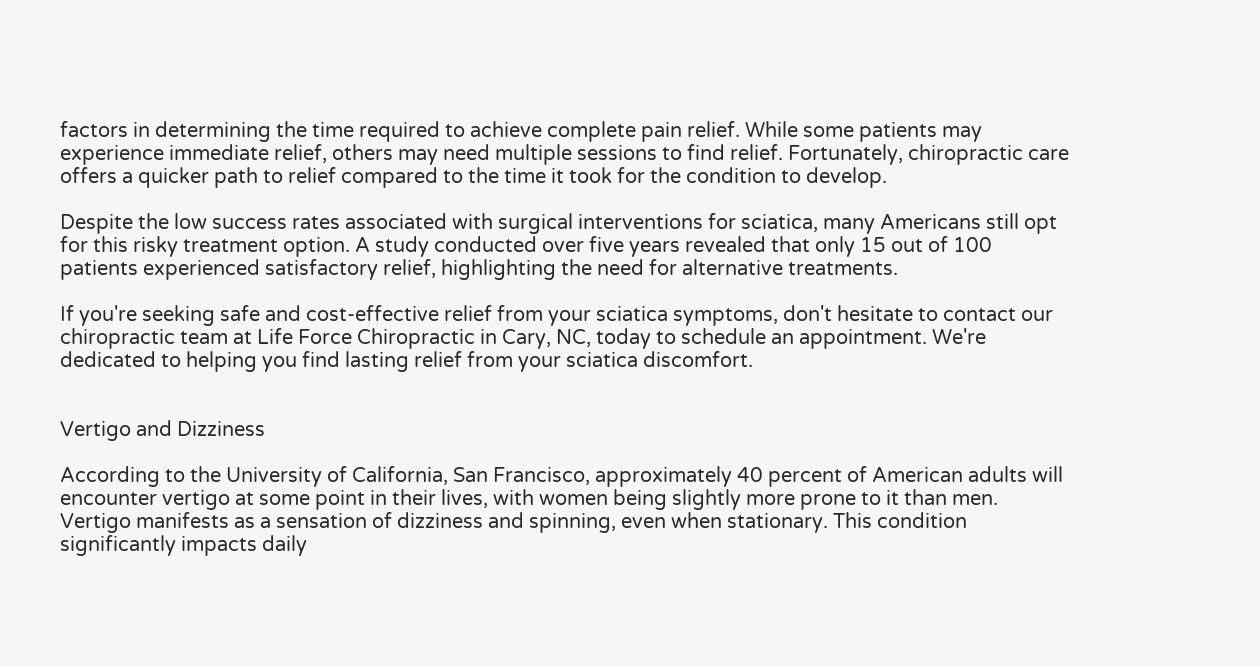factors in determining the time required to achieve complete pain relief. While some patients may experience immediate relief, others may need multiple sessions to find relief. Fortunately, chiropractic care offers a quicker path to relief compared to the time it took for the condition to develop.

Despite the low success rates associated with surgical interventions for sciatica, many Americans still opt for this risky treatment option. A study conducted over five years revealed that only 15 out of 100 patients experienced satisfactory relief, highlighting the need for alternative treatments.

If you're seeking safe and cost-effective relief from your sciatica symptoms, don't hesitate to contact our chiropractic team at Life Force Chiropractic in Cary, NC, today to schedule an appointment. We're dedicated to helping you find lasting relief from your sciatica discomfort.


Vertigo and Dizziness

According to the University of California, San Francisco, approximately 40 percent of American adults will encounter vertigo at some point in their lives, with women being slightly more prone to it than men. Vertigo manifests as a sensation of dizziness and spinning, even when stationary. This condition significantly impacts daily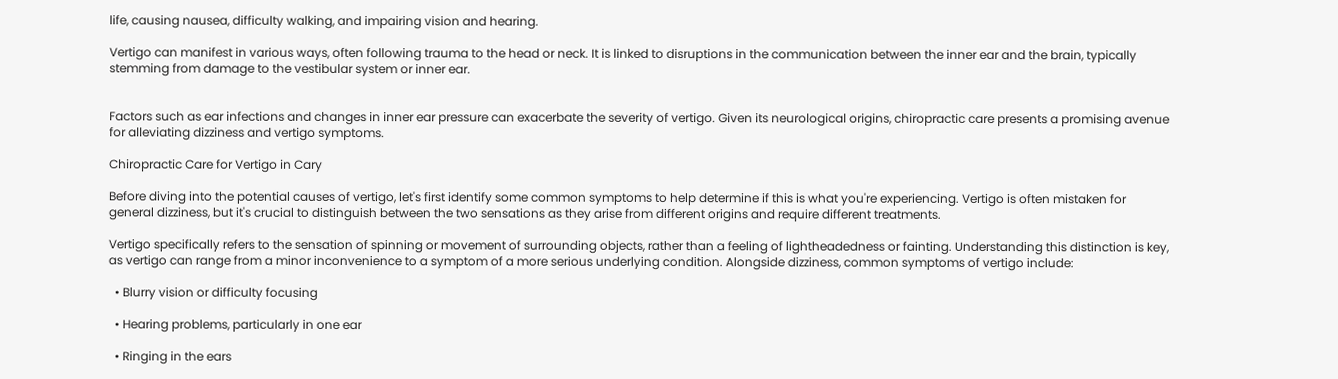life, causing nausea, difficulty walking, and impairing vision and hearing.

Vertigo can manifest in various ways, often following trauma to the head or neck. It is linked to disruptions in the communication between the inner ear and the brain, typically stemming from damage to the vestibular system or inner ear.


Factors such as ear infections and changes in inner ear pressure can exacerbate the severity of vertigo. Given its neurological origins, chiropractic care presents a promising avenue for alleviating dizziness and vertigo symptoms.

Chiropractic Care for Vertigo in Cary

Before diving into the potential causes of vertigo, let's first identify some common symptoms to help determine if this is what you're experiencing. Vertigo is often mistaken for general dizziness, but it's crucial to distinguish between the two sensations as they arise from different origins and require different treatments.

Vertigo specifically refers to the sensation of spinning or movement of surrounding objects, rather than a feeling of lightheadedness or fainting. Understanding this distinction is key, as vertigo can range from a minor inconvenience to a symptom of a more serious underlying condition. Alongside dizziness, common symptoms of vertigo include:

  • Blurry vision or difficulty focusing

  • Hearing problems, particularly in one ear

  • Ringing in the ears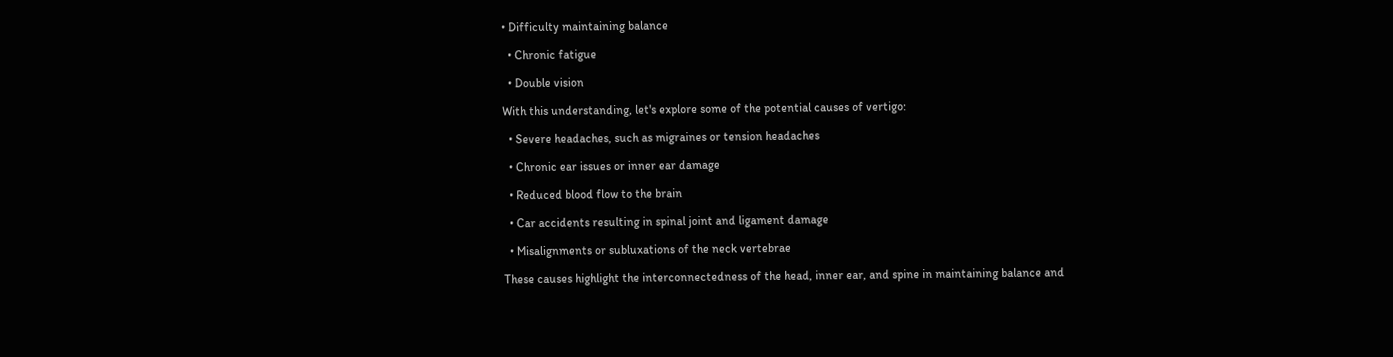• Difficulty maintaining balance

  • Chronic fatigue

  • Double vision

With this understanding, let's explore some of the potential causes of vertigo:

  • Severe headaches, such as migraines or tension headaches

  • Chronic ear issues or inner ear damage

  • Reduced blood flow to the brain

  • Car accidents resulting in spinal joint and ligament damage

  • Misalignments or subluxations of the neck vertebrae

These causes highlight the interconnectedness of the head, inner ear, and spine in maintaining balance and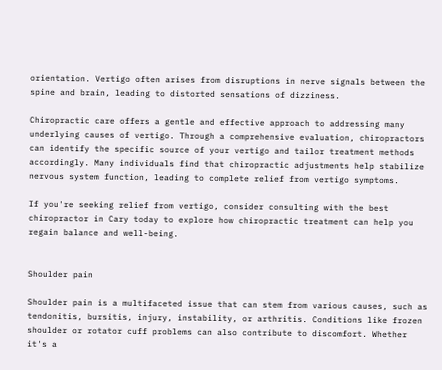orientation. Vertigo often arises from disruptions in nerve signals between the spine and brain, leading to distorted sensations of dizziness.

Chiropractic care offers a gentle and effective approach to addressing many underlying causes of vertigo. Through a comprehensive evaluation, chiropractors can identify the specific source of your vertigo and tailor treatment methods accordingly. Many individuals find that chiropractic adjustments help stabilize nervous system function, leading to complete relief from vertigo symptoms.

If you're seeking relief from vertigo, consider consulting with the best chiropractor in Cary today to explore how chiropractic treatment can help you regain balance and well-being.


Shoulder pain

Shoulder pain is a multifaceted issue that can stem from various causes, such as tendonitis, bursitis, injury, instability, or arthritis. Conditions like frozen shoulder or rotator cuff problems can also contribute to discomfort. Whether it's a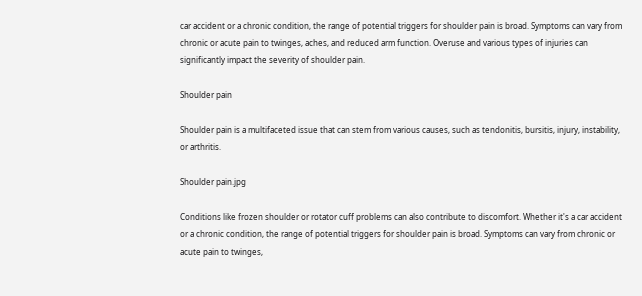car accident or a chronic condition, the range of potential triggers for shoulder pain is broad. Symptoms can vary from chronic or acute pain to twinges, aches, and reduced arm function. Overuse and various types of injuries can significantly impact the severity of shoulder pain.

Shoulder pain

Shoulder pain is a multifaceted issue that can stem from various causes, such as tendonitis, bursitis, injury, instability, or arthritis.

Shoulder pain.jpg

Conditions like frozen shoulder or rotator cuff problems can also contribute to discomfort. Whether it's a car accident or a chronic condition, the range of potential triggers for shoulder pain is broad. Symptoms can vary from chronic or acute pain to twinges,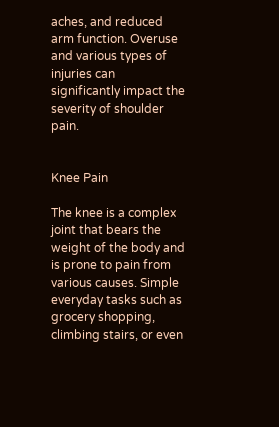aches, and reduced arm function. Overuse and various types of injuries can significantly impact the severity of shoulder pain.


Knee Pain

The knee is a complex joint that bears the weight of the body and is prone to pain from various causes. Simple everyday tasks such as grocery shopping, climbing stairs, or even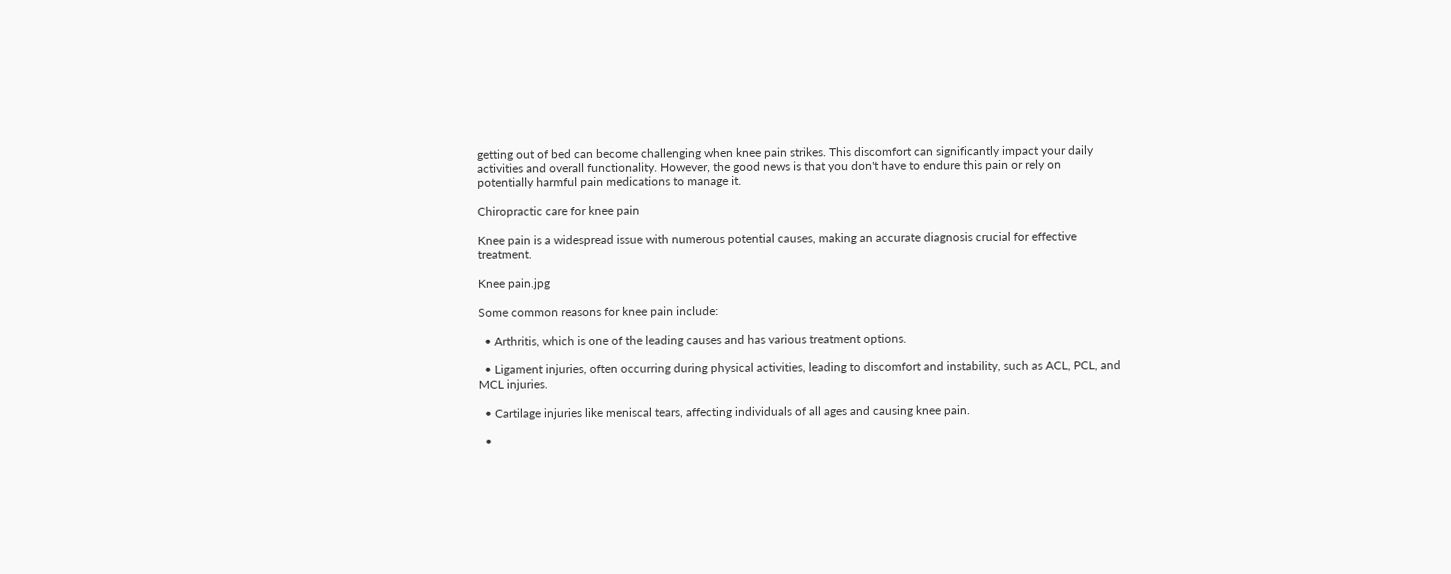getting out of bed can become challenging when knee pain strikes. This discomfort can significantly impact your daily activities and overall functionality. However, the good news is that you don't have to endure this pain or rely on potentially harmful pain medications to manage it.

Chiropractic care for knee pain

Knee pain is a widespread issue with numerous potential causes, making an accurate diagnosis crucial for effective treatment.

Knee pain.jpg

Some common reasons for knee pain include:

  • Arthritis, which is one of the leading causes and has various treatment options.

  • Ligament injuries, often occurring during physical activities, leading to discomfort and instability, such as ACL, PCL, and MCL injuries.

  • Cartilage injuries like meniscal tears, affecting individuals of all ages and causing knee pain.

  •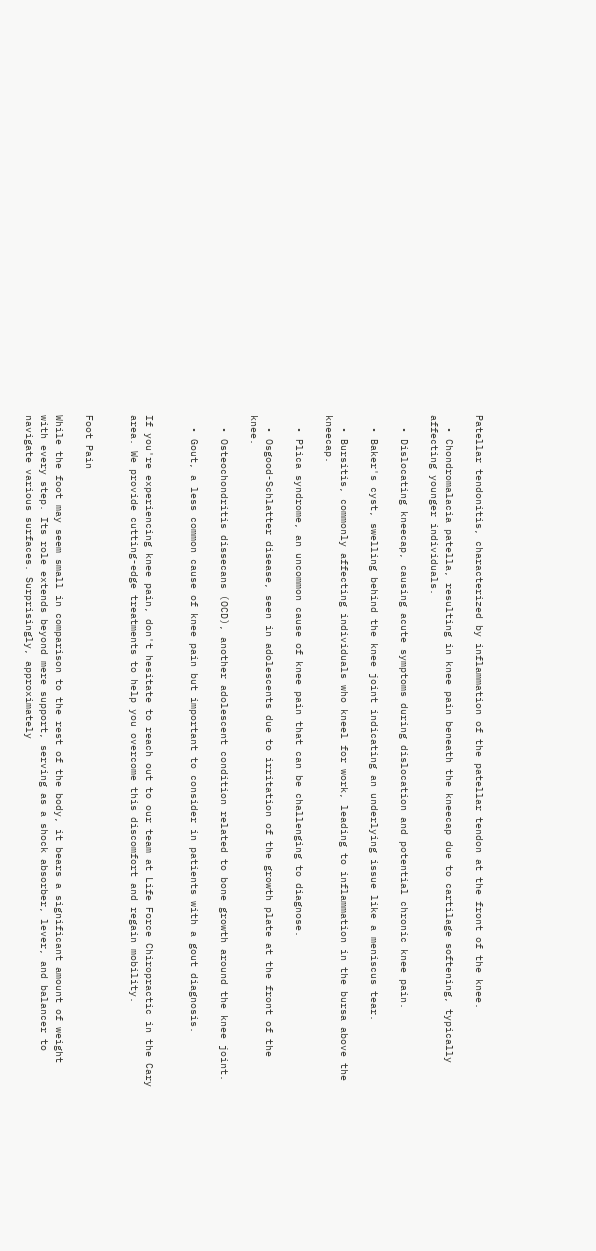Patellar tendonitis, characterized by inflammation of the patellar tendon at the front of the knee.

  • Chondromalacia patella, resulting in knee pain beneath the kneecap due to cartilage softening, typically affecting younger individuals.

  • Dislocating kneecap, causing acute symptoms during dislocation and potential chronic knee pain.

  • Baker's cyst, swelling behind the knee joint indicating an underlying issue like a meniscus tear.

  • Bursitis, commonly affecting individuals who kneel for work, leading to inflammation in the bursa above the kneecap.

  • Plica syndrome, an uncommon cause of knee pain that can be challenging to diagnose.

  • Osgood-Schlatter disease, seen in adolescents due to irritation of the growth plate at the front of the knee.

  • Osteochondritis dissecans (OCD), another adolescent condition related to bone growth around the knee joint.

  • Gout, a less common cause of knee pain but important to consider in patients with a gout diagnosis.


If you're experiencing knee pain, don't hesitate to reach out to our team at Life Force Chiropractic in the Cary area. We provide cutting-edge treatments to help you overcome this discomfort and regain mobility.


Foot Pain

While the foot may seem small in comparison to the rest of the body, it bears a significant amount of weight with every step. Its role extends beyond mere support, serving as a shock absorber, lever, and balancer to navigate various surfaces. Surprisingly, approximately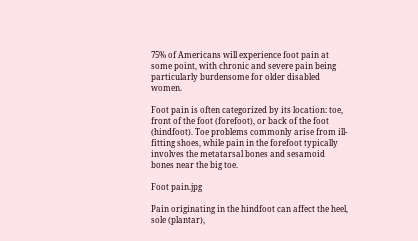75% of Americans will experience foot pain at some point, with chronic and severe pain being particularly burdensome for older disabled women.

Foot pain is often categorized by its location: toe, front of the foot (forefoot), or back of the foot (hindfoot). Toe problems commonly arise from ill-fitting shoes, while pain in the forefoot typically involves the metatarsal bones and sesamoid bones near the big toe.

Foot pain.jpg

Pain originating in the hindfoot can affect the heel, sole (plantar),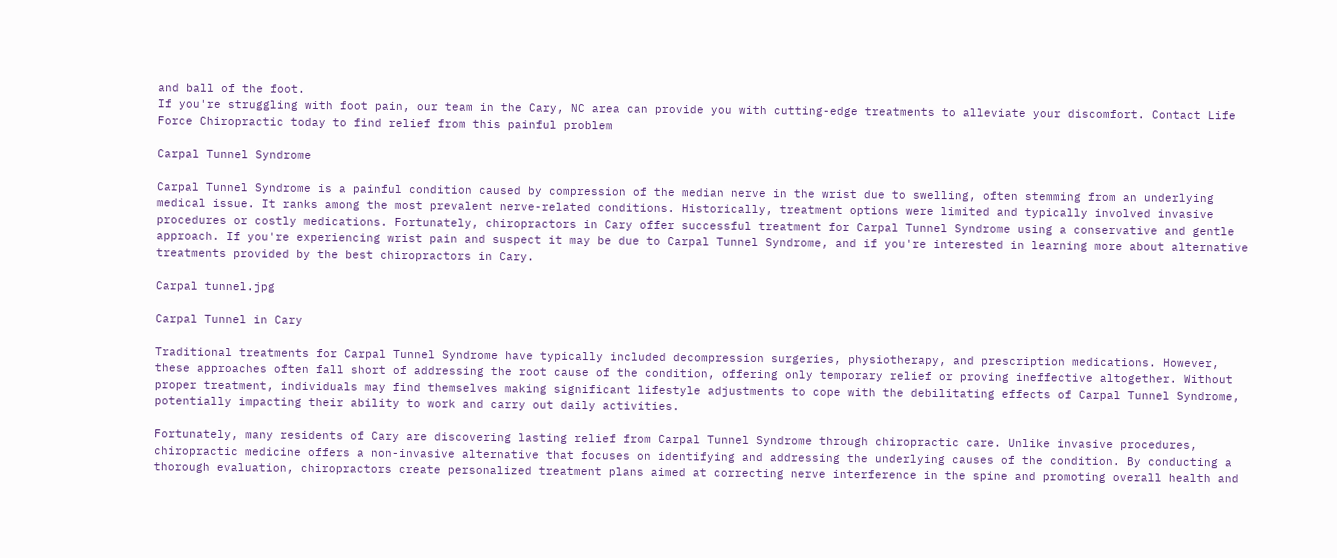and ball of the foot.
If you're struggling with foot pain, our team in the Cary, NC area can provide you with cutting-edge treatments to alleviate your discomfort. Contact Life Force Chiropractic today to find relief from this painful problem

Carpal Tunnel Syndrome

Carpal Tunnel Syndrome is a painful condition caused by compression of the median nerve in the wrist due to swelling, often stemming from an underlying medical issue. It ranks among the most prevalent nerve-related conditions. Historically, treatment options were limited and typically involved invasive procedures or costly medications. Fortunately, chiropractors in Cary offer successful treatment for Carpal Tunnel Syndrome using a conservative and gentle approach. If you're experiencing wrist pain and suspect it may be due to Carpal Tunnel Syndrome, and if you're interested in learning more about alternative treatments provided by the best chiropractors in Cary.

Carpal tunnel.jpg

Carpal Tunnel in Cary

Traditional treatments for Carpal Tunnel Syndrome have typically included decompression surgeries, physiotherapy, and prescription medications. However, these approaches often fall short of addressing the root cause of the condition, offering only temporary relief or proving ineffective altogether. Without proper treatment, individuals may find themselves making significant lifestyle adjustments to cope with the debilitating effects of Carpal Tunnel Syndrome, potentially impacting their ability to work and carry out daily activities.

Fortunately, many residents of Cary are discovering lasting relief from Carpal Tunnel Syndrome through chiropractic care. Unlike invasive procedures, chiropractic medicine offers a non-invasive alternative that focuses on identifying and addressing the underlying causes of the condition. By conducting a thorough evaluation, chiropractors create personalized treatment plans aimed at correcting nerve interference in the spine and promoting overall health and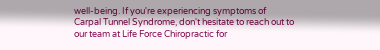well-being. If you're experiencing symptoms of Carpal Tunnel Syndrome, don't hesitate to reach out to our team at Life Force Chiropractic for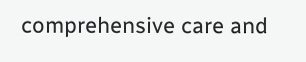comprehensive care and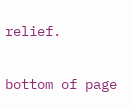relief.

bottom of page